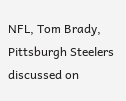NFL, Tom Brady, Pittsburgh Steelers discussed on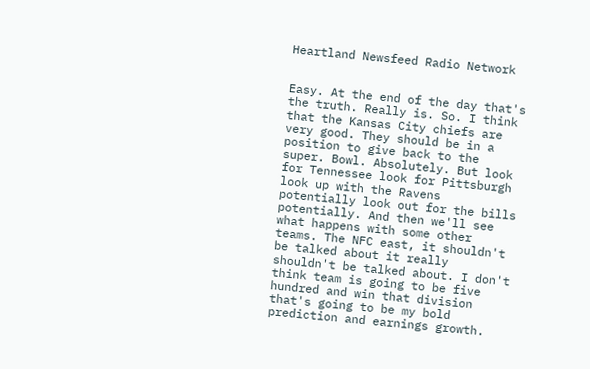Heartland Newsfeed Radio Network


Easy. At the end of the day that's the truth. Really is. So. I think that the Kansas City chiefs are very good. They should be in a position to give back to the super. Bowl. Absolutely. But look for Tennessee look for Pittsburgh look up with the Ravens potentially look out for the bills potentially. And then we'll see what happens with some other teams. The NFC east, it shouldn't be talked about it really shouldn't be talked about. I don't think team is going to be five hundred and win that division that's going to be my bold prediction and earnings growth.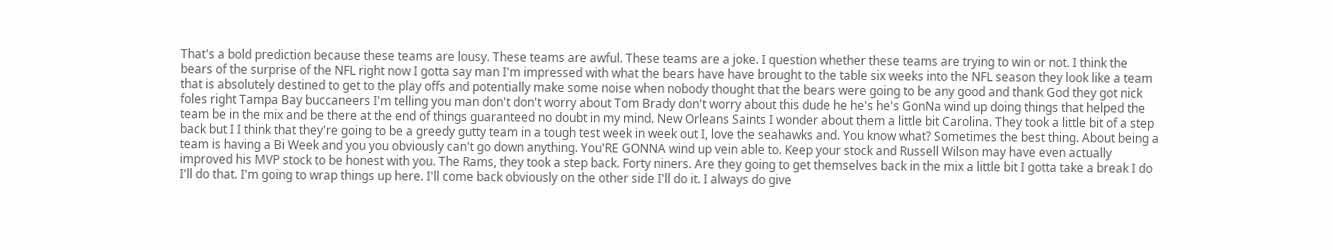That's a bold prediction because these teams are lousy. These teams are awful. These teams are a joke. I question whether these teams are trying to win or not. I think the bears of the surprise of the NFL right now I gotta say man I'm impressed with what the bears have have brought to the table six weeks into the NFL season they look like a team that is absolutely destined to get to the play offs and potentially make some noise when nobody thought that the bears were going to be any good and thank God they got nick foles right Tampa Bay buccaneers I'm telling you man don't don't worry about Tom Brady don't worry about this dude he he's he's GonNa wind up doing things that helped the team be in the mix and be there at the end of things guaranteed no doubt in my mind. New Orleans Saints I wonder about them a little bit Carolina. They took a little bit of a step back but I I think that they're going to be a greedy gutty team in a tough test week in week out I, love the seahawks and. You know what? Sometimes the best thing. About being a team is having a Bi Week and you you obviously can't go down anything. You'RE GONNA wind up vein able to. Keep your stock and Russell Wilson may have even actually improved his MVP stock to be honest with you. The Rams, they took a step back. Forty niners. Are they going to get themselves back in the mix a little bit I gotta take a break I do I'll do that. I'm going to wrap things up here. I'll come back obviously on the other side I'll do it. I always do give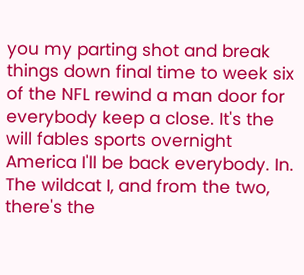you my parting shot and break things down final time to week six of the NFL rewind a man door for everybody keep a close. It's the will fables sports overnight America I'll be back everybody. In. The wildcat I, and from the two, there's the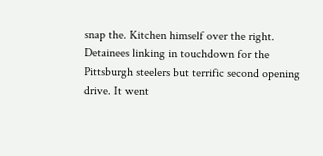snap the. Kitchen himself over the right. Detainees linking in touchdown for the Pittsburgh steelers but terrific second opening drive. It went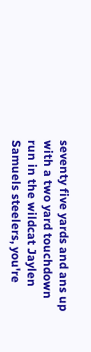seventy five yards and ans up with a two yard touchdown run in the wildcat Jaylen Samuels steelers, you're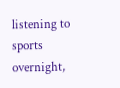listening to sports overnight,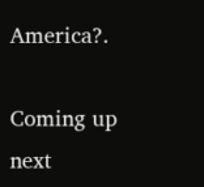America?.

Coming up next